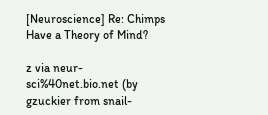[Neuroscience] Re: Chimps Have a Theory of Mind?

z via neur-sci%40net.bio.net (by gzuckier from snail-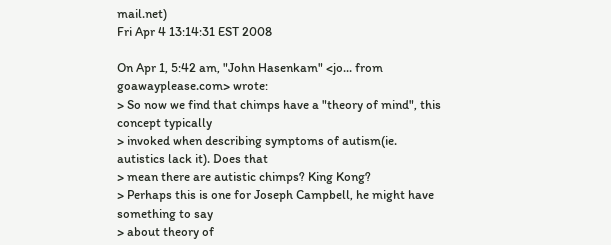mail.net)
Fri Apr 4 13:14:31 EST 2008

On Apr 1, 5:42 am, "John Hasenkam" <jo... from goawayplease.com> wrote:
> So now we find that chimps have a "theory of mind", this concept typically
> invoked when describing symptoms of autism(ie. autistics lack it). Does that
> mean there are autistic chimps? King Kong?
> Perhaps this is one for Joseph Campbell, he might have something to say
> about theory of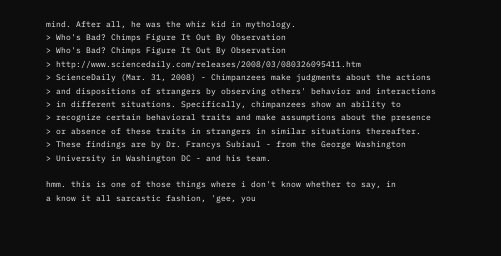mind. After all, he was the whiz kid in mythology.
> Who's Bad? Chimps Figure It Out By Observation
> Who's Bad? Chimps Figure It Out By Observation
> http://www.sciencedaily.com/releases/2008/03/080326095411.htm
> ScienceDaily (Mar. 31, 2008) - Chimpanzees make judgments about the actions
> and dispositions of strangers by observing others' behavior and interactions
> in different situations. Specifically, chimpanzees show an ability to
> recognize certain behavioral traits and make assumptions about the presence
> or absence of these traits in strangers in similar situations thereafter.
> These findings are by Dr. Francys Subiaul - from the George Washington
> University in Washington DC - and his team.

hmm. this is one of those things where i don't know whether to say, in
a know it all sarcastic fashion, 'gee, you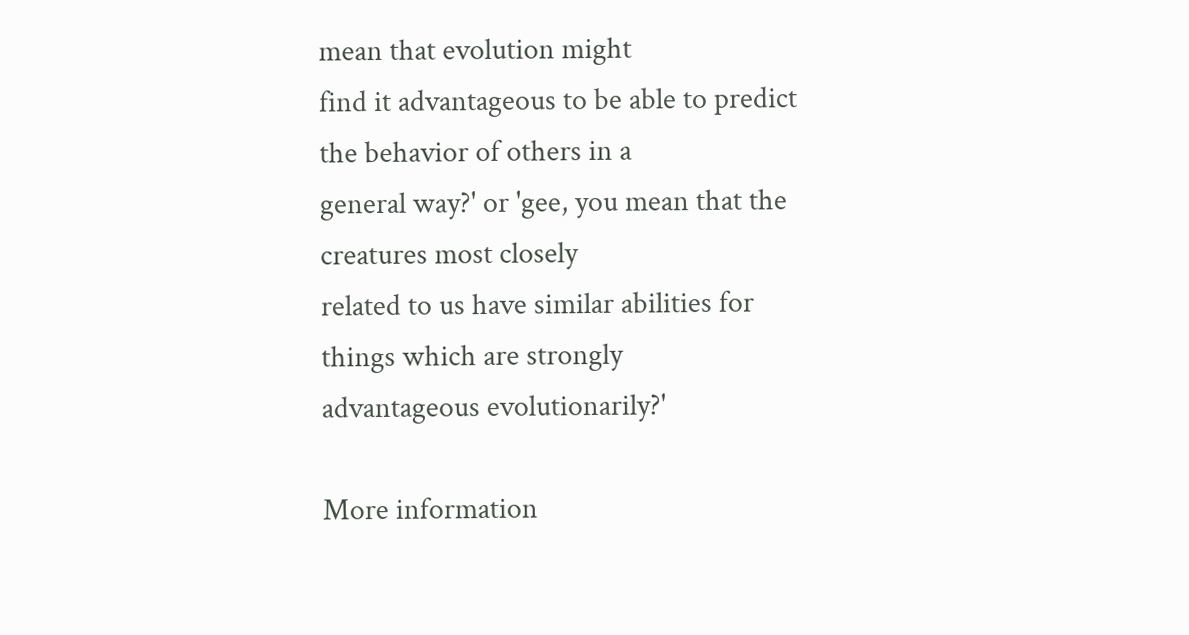mean that evolution might
find it advantageous to be able to predict the behavior of others in a
general way?' or 'gee, you mean that the creatures most closely
related to us have similar abilities for things which are strongly
advantageous evolutionarily?'

More information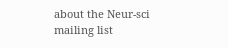about the Neur-sci mailing list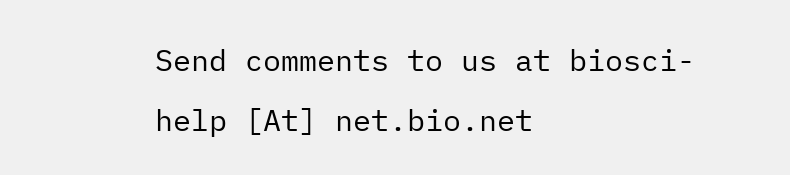Send comments to us at biosci-help [At] net.bio.net